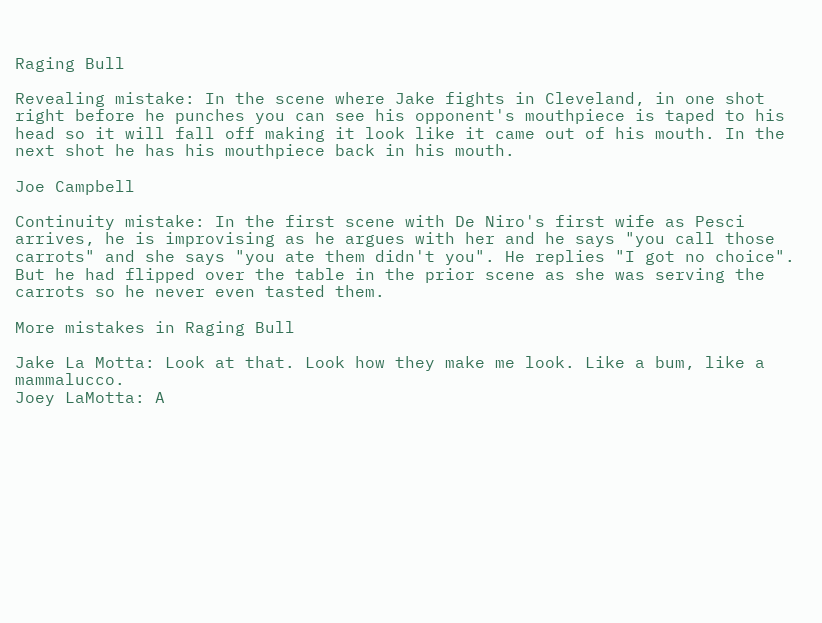Raging Bull

Revealing mistake: In the scene where Jake fights in Cleveland, in one shot right before he punches you can see his opponent's mouthpiece is taped to his head so it will fall off making it look like it came out of his mouth. In the next shot he has his mouthpiece back in his mouth.

Joe Campbell

Continuity mistake: In the first scene with De Niro's first wife as Pesci arrives, he is improvising as he argues with her and he says "you call those carrots" and she says "you ate them didn't you". He replies "I got no choice". But he had flipped over the table in the prior scene as she was serving the carrots so he never even tasted them.

More mistakes in Raging Bull

Jake La Motta: Look at that. Look how they make me look. Like a bum, like a mammalucco.
Joey LaMotta: A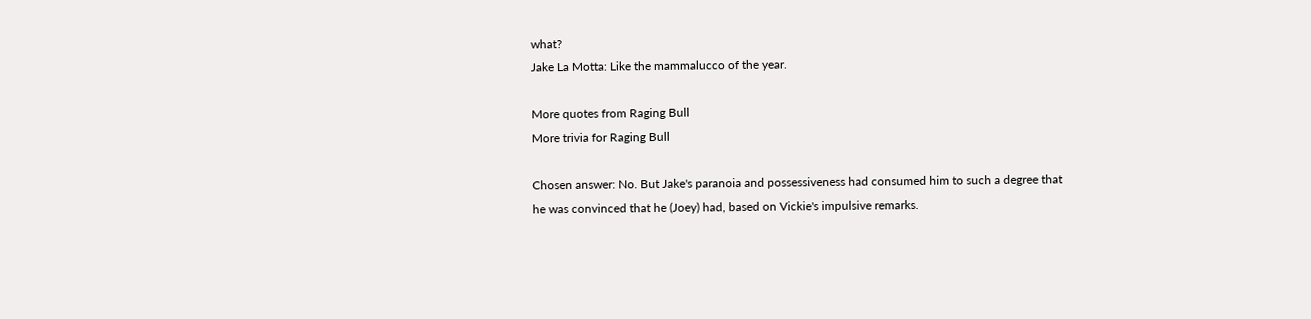what?
Jake La Motta: Like the mammalucco of the year.

More quotes from Raging Bull
More trivia for Raging Bull

Chosen answer: No. But Jake's paranoia and possessiveness had consumed him to such a degree that he was convinced that he (Joey) had, based on Vickie's impulsive remarks.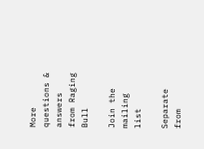More questions & answers from Raging Bull

Join the mailing list

Separate from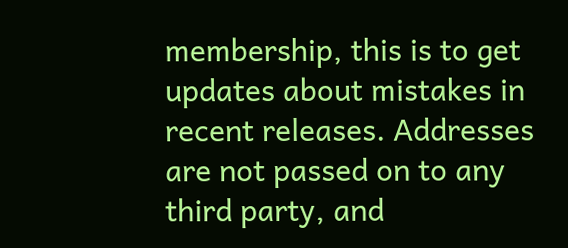membership, this is to get updates about mistakes in recent releases. Addresses are not passed on to any third party, and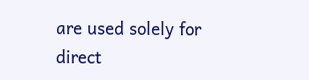are used solely for direct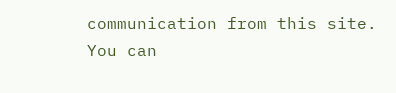communication from this site. You can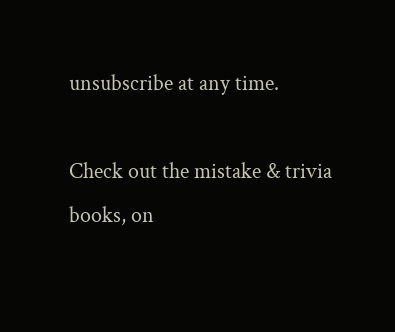unsubscribe at any time.

Check out the mistake & trivia books, on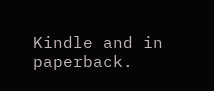Kindle and in paperback.